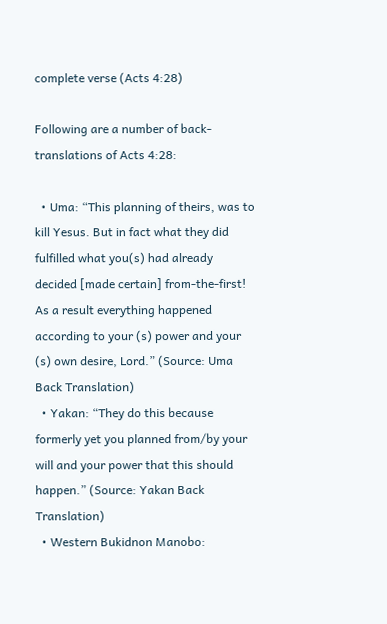complete verse (Acts 4:28)

Following are a number of back-translations of Acts 4:28:

  • Uma: “This planning of theirs, was to kill Yesus. But in fact what they did fulfilled what you(s) had already decided [made certain] from-the-first! As a result everything happened according to your (s) power and your (s) own desire, Lord.” (Source: Uma Back Translation)
  • Yakan: “They do this because formerly yet you planned from/by your will and your power that this should happen.” (Source: Yakan Back Translation)
  • Western Bukidnon Manobo: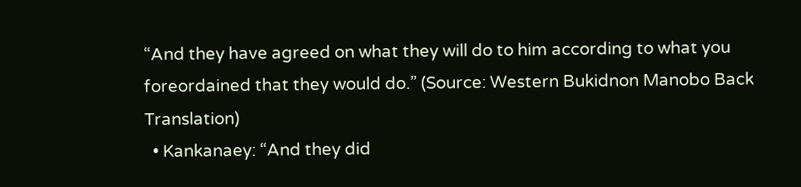“And they have agreed on what they will do to him according to what you foreordained that they would do.” (Source: Western Bukidnon Manobo Back Translation)
  • Kankanaey: “And they did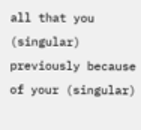all that you (singular) previously because of your (singular)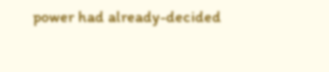power had already-decided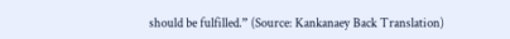should be fulfilled.” (Source: Kankanaey Back Translation)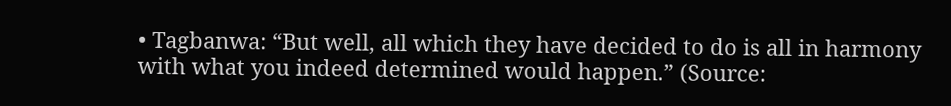• Tagbanwa: “But well, all which they have decided to do is all in harmony with what you indeed determined would happen.” (Source: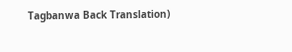Tagbanwa Back Translation)